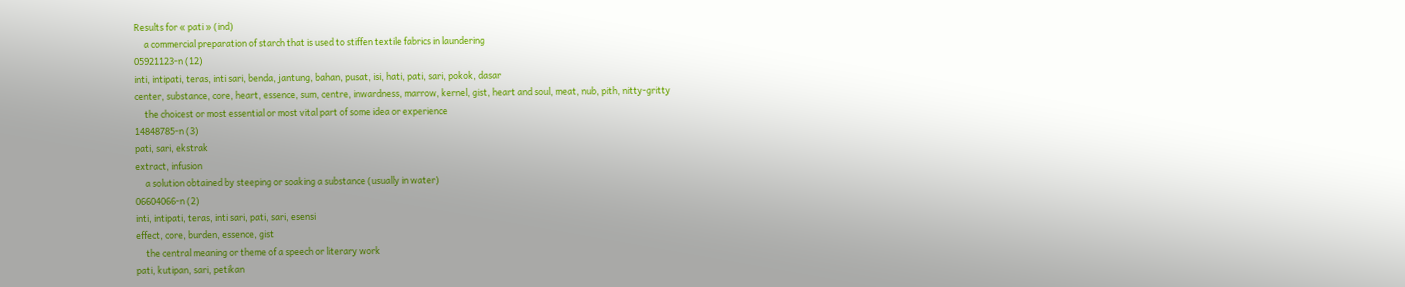Results for « pati » (ind)
     a commercial preparation of starch that is used to stiffen textile fabrics in laundering
05921123-n (12)
inti, intipati, teras, inti sari, benda, jantung, bahan, pusat, isi, hati, pati, sari, pokok, dasar
center, substance, core, heart, essence, sum, centre, inwardness, marrow, kernel, gist, heart and soul, meat, nub, pith, nitty-gritty
     the choicest or most essential or most vital part of some idea or experience
14848785-n (3)
pati, sari, ekstrak
extract, infusion
     a solution obtained by steeping or soaking a substance (usually in water)
06604066-n (2)
inti, intipati, teras, inti sari, pati, sari, esensi
effect, core, burden, essence, gist
     the central meaning or theme of a speech or literary work
pati, kutipan, sari, petikan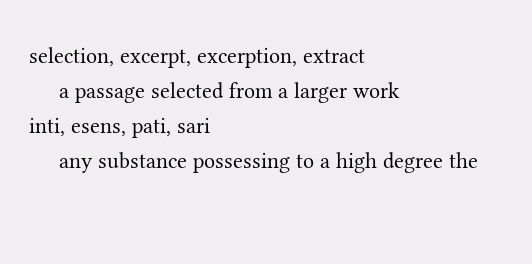selection, excerpt, excerption, extract
     a passage selected from a larger work
inti, esens, pati, sari
     any substance possessing to a high degree the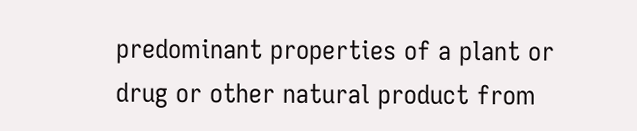predominant properties of a plant or drug or other natural product from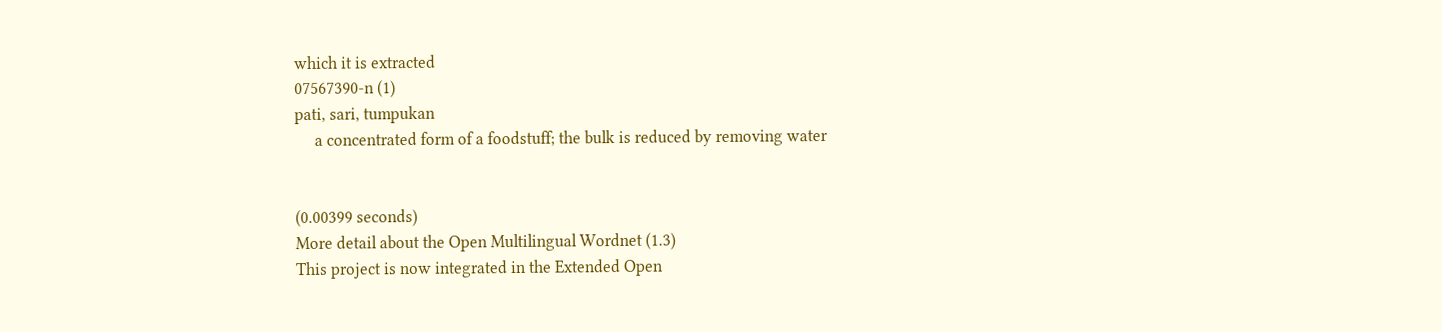which it is extracted
07567390-n (1)
pati, sari, tumpukan
     a concentrated form of a foodstuff; the bulk is reduced by removing water


(0.00399 seconds)
More detail about the Open Multilingual Wordnet (1.3)
This project is now integrated in the Extended Open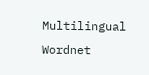Multilingual Wordnet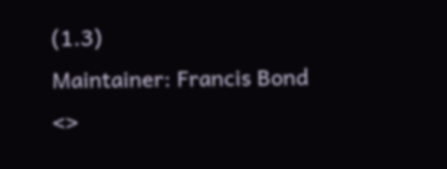(1.3)
Maintainer: Francis Bond <>